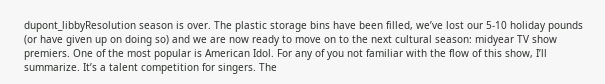dupont_libbyResolution season is over. The plastic storage bins have been filled, we’ve lost our 5-10 holiday pounds (or have given up on doing so) and we are now ready to move on to the next cultural season: midyear TV show premiers. One of the most popular is American Idol. For any of you not familiar with the flow of this show, I’ll summarize. It’s a talent competition for singers. The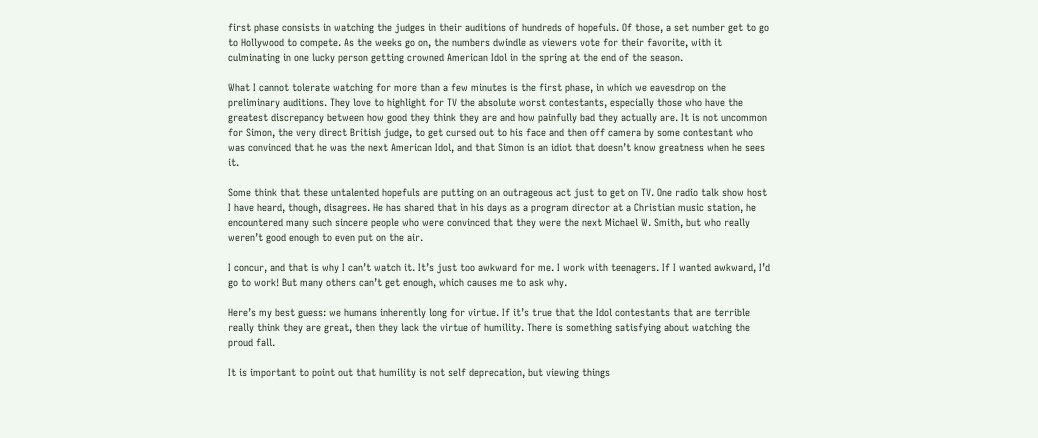first phase consists in watching the judges in their auditions of hundreds of hopefuls. Of those, a set number get to go to Hollywood to compete. As the weeks go on, the numbers dwindle as viewers vote for their favorite, with it culminating in one lucky person getting crowned American Idol in the spring at the end of the season.

What I cannot tolerate watching for more than a few minutes is the first phase, in which we eavesdrop on the preliminary auditions. They love to highlight for TV the absolute worst contestants, especially those who have the greatest discrepancy between how good they think they are and how painfully bad they actually are. It is not uncommon for Simon, the very direct British judge, to get cursed out to his face and then off camera by some contestant who was convinced that he was the next American Idol, and that Simon is an idiot that doesn’t know greatness when he sees it.

Some think that these untalented hopefuls are putting on an outrageous act just to get on TV. One radio talk show host I have heard, though, disagrees. He has shared that in his days as a program director at a Christian music station, he encountered many such sincere people who were convinced that they were the next Michael W. Smith, but who really weren’t good enough to even put on the air.

I concur, and that is why I can’t watch it. It’s just too awkward for me. I work with teenagers. If I wanted awkward, I’d go to work! But many others can’t get enough, which causes me to ask why.

Here’s my best guess: we humans inherently long for virtue. If it’s true that the Idol contestants that are terrible really think they are great, then they lack the virtue of humility. There is something satisfying about watching the proud fall.

It is important to point out that humility is not self deprecation, but viewing things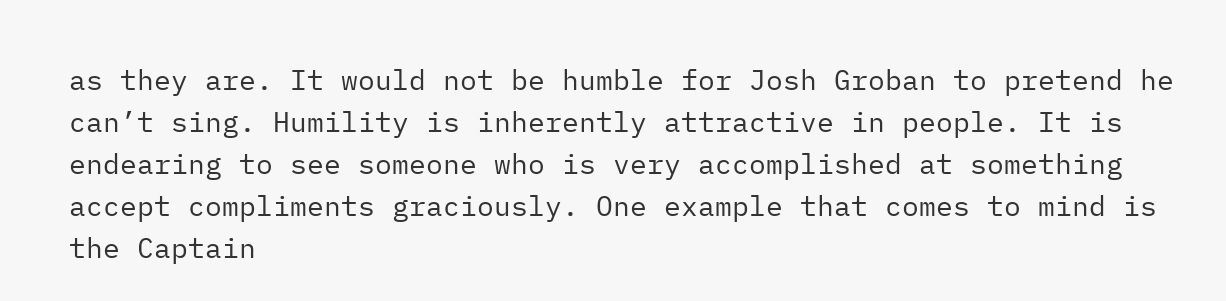as they are. It would not be humble for Josh Groban to pretend he can’t sing. Humility is inherently attractive in people. It is endearing to see someone who is very accomplished at something accept compliments graciously. One example that comes to mind is the Captain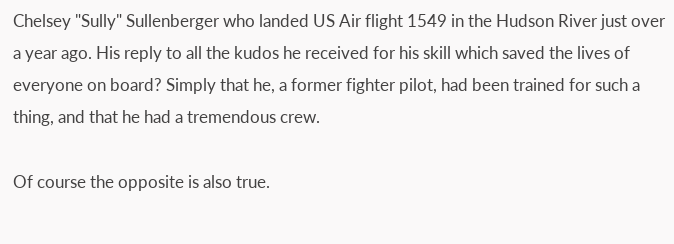Chelsey "Sully" Sullenberger who landed US Air flight 1549 in the Hudson River just over a year ago. His reply to all the kudos he received for his skill which saved the lives of everyone on board? Simply that he, a former fighter pilot, had been trained for such a thing, and that he had a tremendous crew.

Of course the opposite is also true.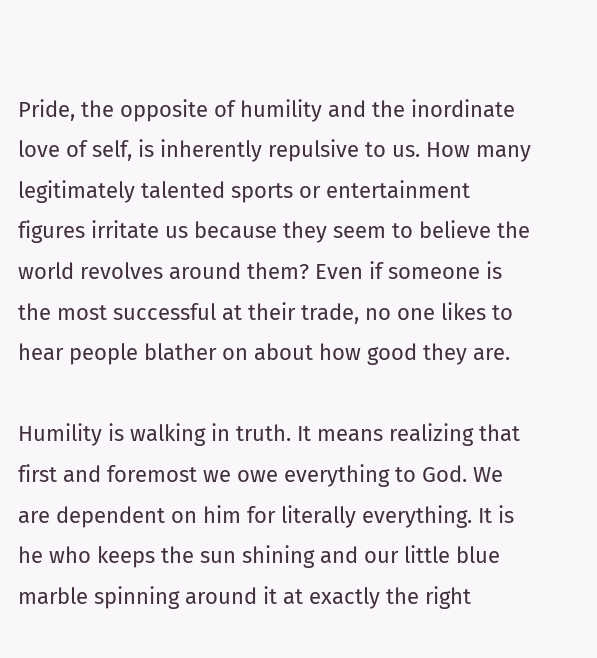Pride, the opposite of humility and the inordinate love of self, is inherently repulsive to us. How many legitimately talented sports or entertainment figures irritate us because they seem to believe the world revolves around them? Even if someone is the most successful at their trade, no one likes to hear people blather on about how good they are.

Humility is walking in truth. It means realizing that first and foremost we owe everything to God. We are dependent on him for literally everything. It is he who keeps the sun shining and our little blue marble spinning around it at exactly the right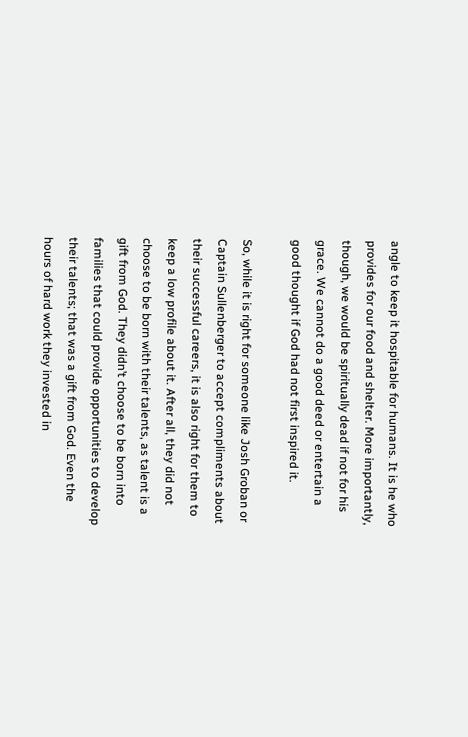angle to keep it hospitable for humans. It is he who provides for our food and shelter. More importantly, though, we would be spiritually dead if not for his grace. We cannot do a good deed or entertain a good thought if God had not first inspired it.

So, while it is right for someone like Josh Groban or Captain Sullenberger to accept compliments about their successful careers, it is also right for them to keep a low profile about it. After all, they did not choose to be born with their talents, as talent is a gift from God. They didn’t choose to be born into families that could provide opportunities to develop their talents; that was a gift from God. Even the hours of hard work they invested in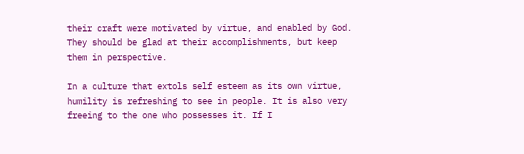their craft were motivated by virtue, and enabled by God. They should be glad at their accomplishments, but keep them in perspective.

In a culture that extols self esteem as its own virtue, humility is refreshing to see in people. It is also very freeing to the one who possesses it. If I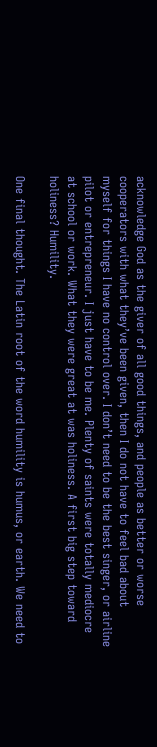acknowledge God as the giver of all good things, and people as better or worse cooperators with what they’ve been given, then I do not have to feel bad about myself for things I have no control over. I don’t need to be the best singer, or airline pilot or entrepreneur. I just have to be me. Plenty of saints were totally mediocre at school or work. What they were great at was holiness. A first big step toward holiness? Humility.

One final thought. The Latin root of the word humility is humus, or earth. We need to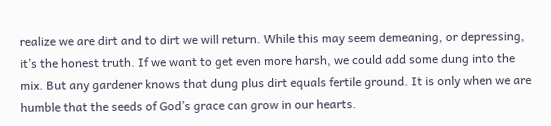realize we are dirt and to dirt we will return. While this may seem demeaning, or depressing, it’s the honest truth. If we want to get even more harsh, we could add some dung into the mix. But any gardener knows that dung plus dirt equals fertile ground. It is only when we are humble that the seeds of God’s grace can grow in our hearts.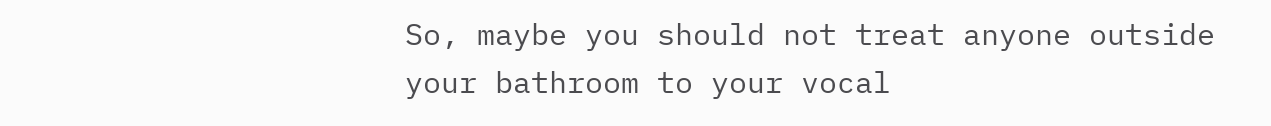So, maybe you should not treat anyone outside your bathroom to your vocal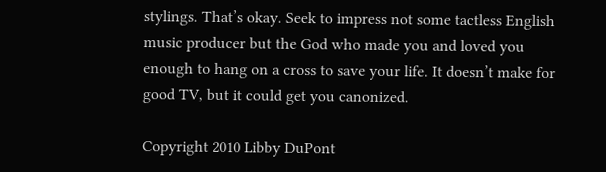stylings. That’s okay. Seek to impress not some tactless English music producer but the God who made you and loved you enough to hang on a cross to save your life. It doesn’t make for good TV, but it could get you canonized.

Copyright 2010 Libby DuPont